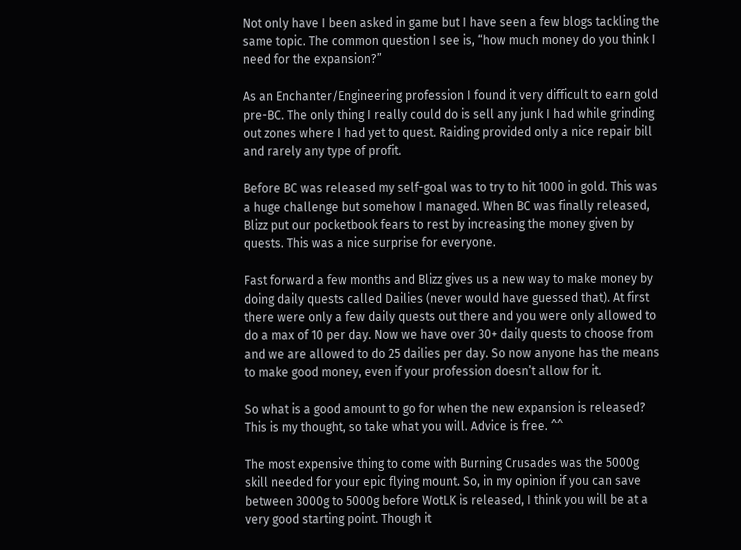Not only have I been asked in game but I have seen a few blogs tackling the same topic. The common question I see is, “how much money do you think I need for the expansion?”

As an Enchanter/Engineering profession I found it very difficult to earn gold pre-BC. The only thing I really could do is sell any junk I had while grinding out zones where I had yet to quest. Raiding provided only a nice repair bill and rarely any type of profit.

Before BC was released my self-goal was to try to hit 1000 in gold. This was a huge challenge but somehow I managed. When BC was finally released, Blizz put our pocketbook fears to rest by increasing the money given by quests. This was a nice surprise for everyone.

Fast forward a few months and Blizz gives us a new way to make money by doing daily quests called Dailies (never would have guessed that). At first there were only a few daily quests out there and you were only allowed to do a max of 10 per day. Now we have over 30+ daily quests to choose from and we are allowed to do 25 dailies per day. So now anyone has the means to make good money, even if your profession doesn’t allow for it.

So what is a good amount to go for when the new expansion is released? This is my thought, so take what you will. Advice is free. ^^

The most expensive thing to come with Burning Crusades was the 5000g skill needed for your epic flying mount. So, in my opinion if you can save between 3000g to 5000g before WotLK is released, I think you will be at a very good starting point. Though it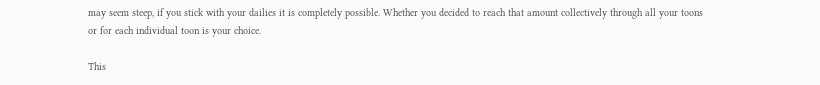may seem steep, if you stick with your dailies it is completely possible. Whether you decided to reach that amount collectively through all your toons or for each individual toon is your choice.

This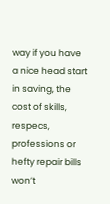way if you have a nice head start in saving, the cost of skills, respecs, professions or hefty repair bills won’t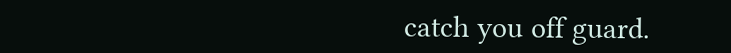catch you off guard.